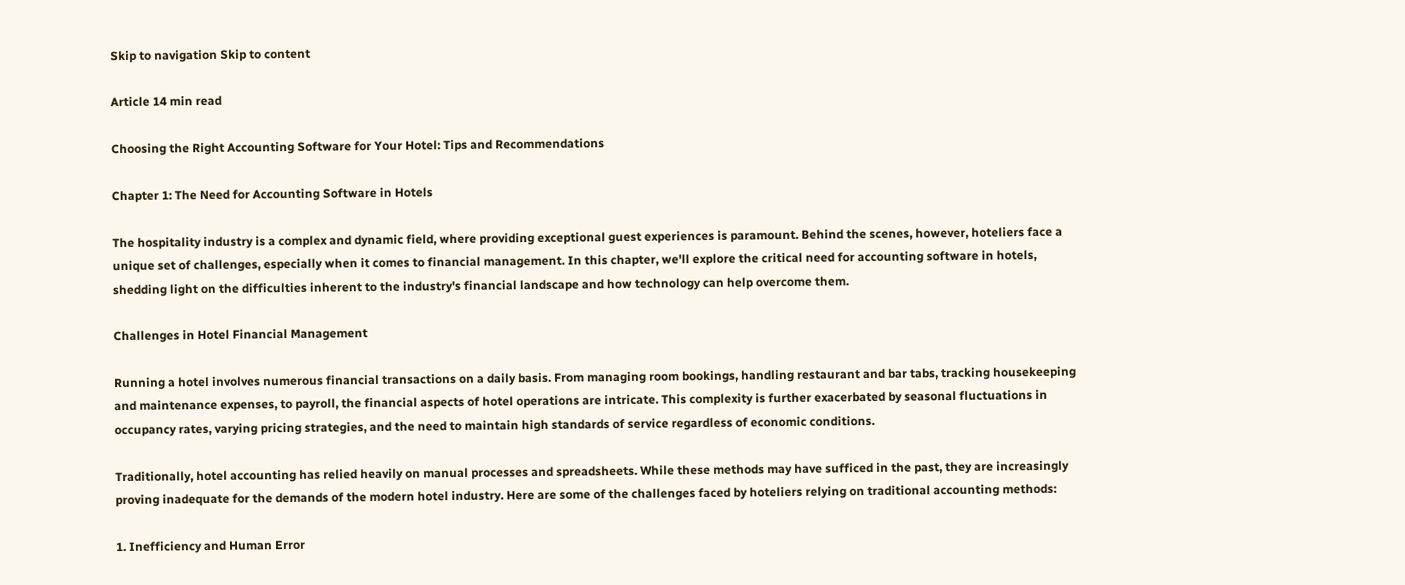Skip to navigation Skip to content

Article 14 min read

Choosing the Right Accounting Software for Your Hotel: Tips and Recommendations

Chapter 1: The Need for Accounting Software in Hotels

The hospitality industry is a complex and dynamic field, where providing exceptional guest experiences is paramount. Behind the scenes, however, hoteliers face a unique set of challenges, especially when it comes to financial management. In this chapter, we'll explore the critical need for accounting software in hotels, shedding light on the difficulties inherent to the industry's financial landscape and how technology can help overcome them.

Challenges in Hotel Financial Management

Running a hotel involves numerous financial transactions on a daily basis. From managing room bookings, handling restaurant and bar tabs, tracking housekeeping and maintenance expenses, to payroll, the financial aspects of hotel operations are intricate. This complexity is further exacerbated by seasonal fluctuations in occupancy rates, varying pricing strategies, and the need to maintain high standards of service regardless of economic conditions.

Traditionally, hotel accounting has relied heavily on manual processes and spreadsheets. While these methods may have sufficed in the past, they are increasingly proving inadequate for the demands of the modern hotel industry. Here are some of the challenges faced by hoteliers relying on traditional accounting methods:

1. Inefficiency and Human Error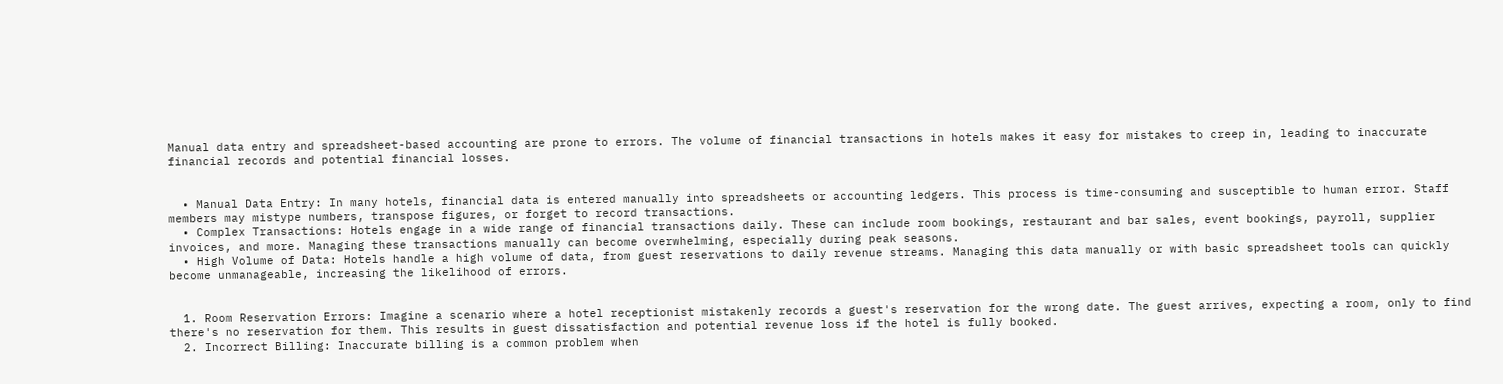Manual data entry and spreadsheet-based accounting are prone to errors. The volume of financial transactions in hotels makes it easy for mistakes to creep in, leading to inaccurate financial records and potential financial losses.


  • Manual Data Entry: In many hotels, financial data is entered manually into spreadsheets or accounting ledgers. This process is time-consuming and susceptible to human error. Staff members may mistype numbers, transpose figures, or forget to record transactions.
  • Complex Transactions: Hotels engage in a wide range of financial transactions daily. These can include room bookings, restaurant and bar sales, event bookings, payroll, supplier invoices, and more. Managing these transactions manually can become overwhelming, especially during peak seasons.
  • High Volume of Data: Hotels handle a high volume of data, from guest reservations to daily revenue streams. Managing this data manually or with basic spreadsheet tools can quickly become unmanageable, increasing the likelihood of errors.


  1. Room Reservation Errors: Imagine a scenario where a hotel receptionist mistakenly records a guest's reservation for the wrong date. The guest arrives, expecting a room, only to find there's no reservation for them. This results in guest dissatisfaction and potential revenue loss if the hotel is fully booked.
  2. Incorrect Billing: Inaccurate billing is a common problem when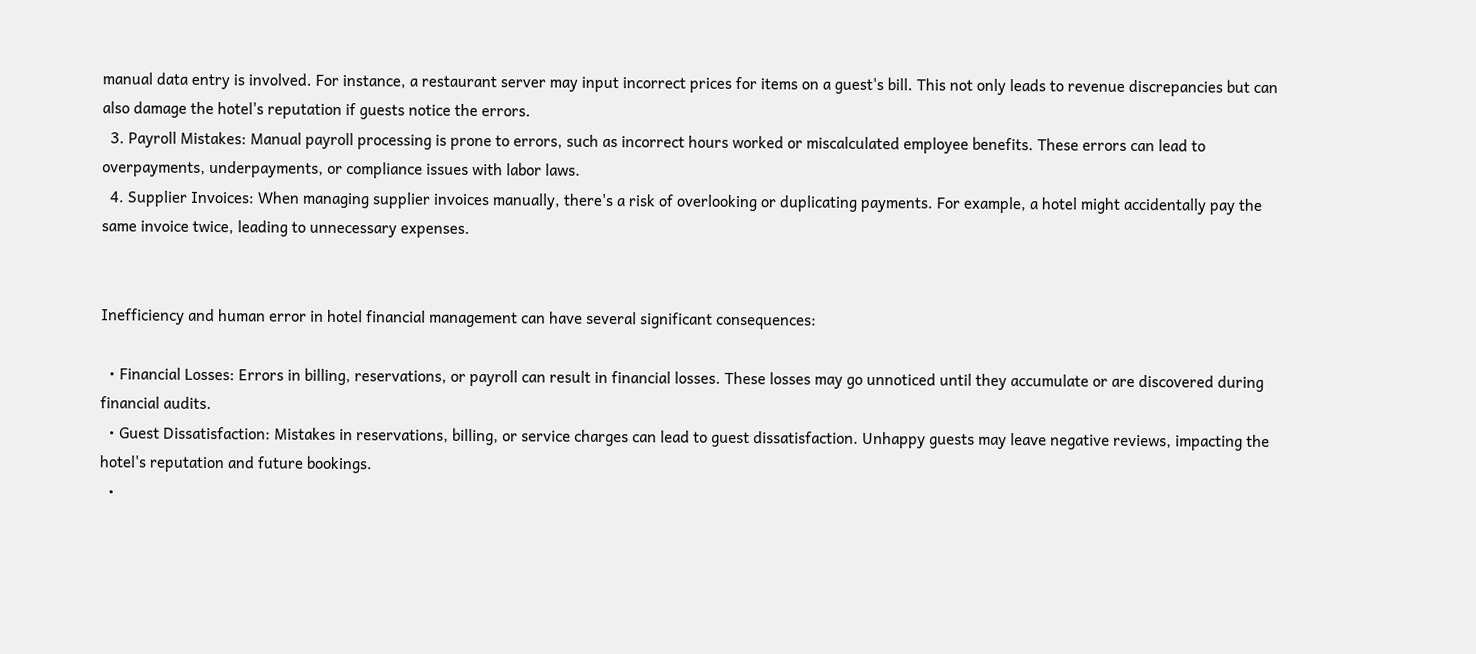manual data entry is involved. For instance, a restaurant server may input incorrect prices for items on a guest's bill. This not only leads to revenue discrepancies but can also damage the hotel's reputation if guests notice the errors.
  3. Payroll Mistakes: Manual payroll processing is prone to errors, such as incorrect hours worked or miscalculated employee benefits. These errors can lead to overpayments, underpayments, or compliance issues with labor laws.
  4. Supplier Invoices: When managing supplier invoices manually, there's a risk of overlooking or duplicating payments. For example, a hotel might accidentally pay the same invoice twice, leading to unnecessary expenses.


Inefficiency and human error in hotel financial management can have several significant consequences:

  • Financial Losses: Errors in billing, reservations, or payroll can result in financial losses. These losses may go unnoticed until they accumulate or are discovered during financial audits.
  • Guest Dissatisfaction: Mistakes in reservations, billing, or service charges can lead to guest dissatisfaction. Unhappy guests may leave negative reviews, impacting the hotel's reputation and future bookings.
  •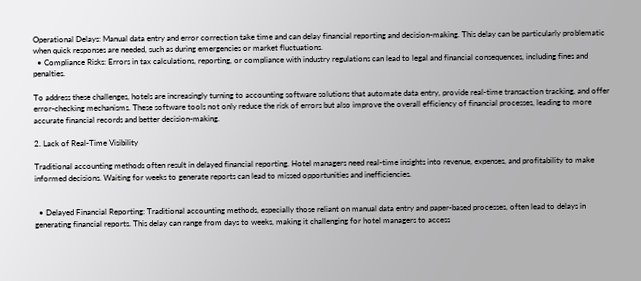Operational Delays: Manual data entry and error correction take time and can delay financial reporting and decision-making. This delay can be particularly problematic when quick responses are needed, such as during emergencies or market fluctuations.
  • Compliance Risks: Errors in tax calculations, reporting, or compliance with industry regulations can lead to legal and financial consequences, including fines and penalties.

To address these challenges, hotels are increasingly turning to accounting software solutions that automate data entry, provide real-time transaction tracking, and offer error-checking mechanisms. These software tools not only reduce the risk of errors but also improve the overall efficiency of financial processes, leading to more accurate financial records and better decision-making.

2. Lack of Real-Time Visibility

Traditional accounting methods often result in delayed financial reporting. Hotel managers need real-time insights into revenue, expenses, and profitability to make informed decisions. Waiting for weeks to generate reports can lead to missed opportunities and inefficiencies.


  • Delayed Financial Reporting: Traditional accounting methods, especially those reliant on manual data entry and paper-based processes, often lead to delays in generating financial reports. This delay can range from days to weeks, making it challenging for hotel managers to access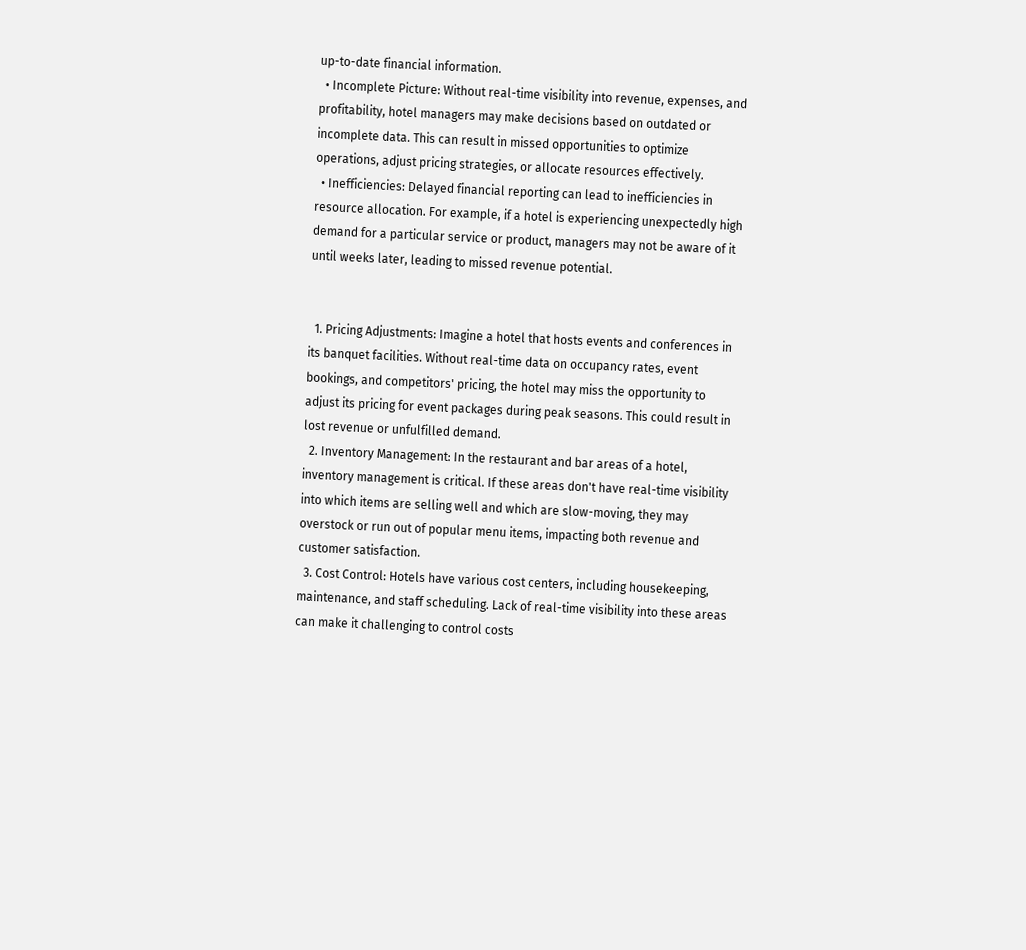up-to-date financial information.
  • Incomplete Picture: Without real-time visibility into revenue, expenses, and profitability, hotel managers may make decisions based on outdated or incomplete data. This can result in missed opportunities to optimize operations, adjust pricing strategies, or allocate resources effectively.
  • Inefficiencies: Delayed financial reporting can lead to inefficiencies in resource allocation. For example, if a hotel is experiencing unexpectedly high demand for a particular service or product, managers may not be aware of it until weeks later, leading to missed revenue potential.


  1. Pricing Adjustments: Imagine a hotel that hosts events and conferences in its banquet facilities. Without real-time data on occupancy rates, event bookings, and competitors' pricing, the hotel may miss the opportunity to adjust its pricing for event packages during peak seasons. This could result in lost revenue or unfulfilled demand.
  2. Inventory Management: In the restaurant and bar areas of a hotel, inventory management is critical. If these areas don't have real-time visibility into which items are selling well and which are slow-moving, they may overstock or run out of popular menu items, impacting both revenue and customer satisfaction.
  3. Cost Control: Hotels have various cost centers, including housekeeping, maintenance, and staff scheduling. Lack of real-time visibility into these areas can make it challenging to control costs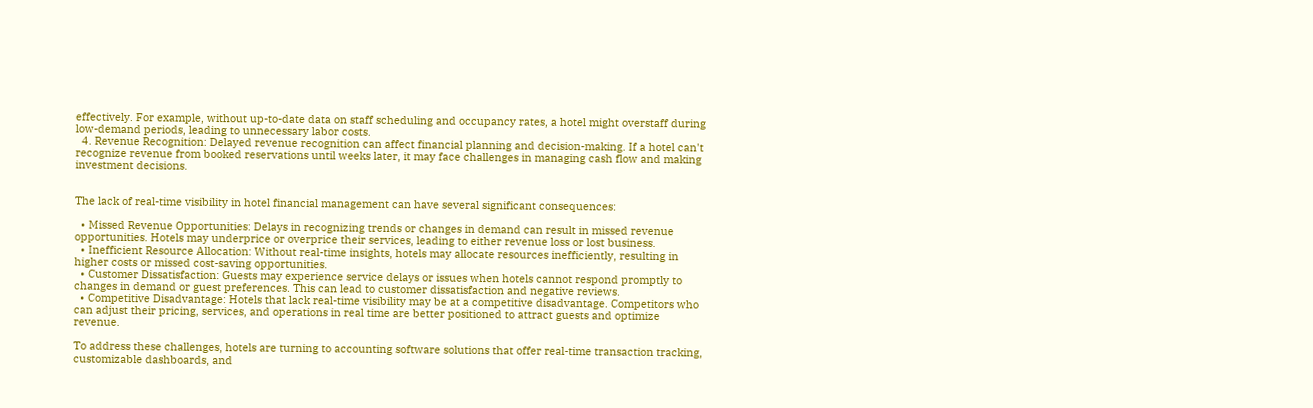effectively. For example, without up-to-date data on staff scheduling and occupancy rates, a hotel might overstaff during low-demand periods, leading to unnecessary labor costs.
  4. Revenue Recognition: Delayed revenue recognition can affect financial planning and decision-making. If a hotel can't recognize revenue from booked reservations until weeks later, it may face challenges in managing cash flow and making investment decisions.


The lack of real-time visibility in hotel financial management can have several significant consequences:

  • Missed Revenue Opportunities: Delays in recognizing trends or changes in demand can result in missed revenue opportunities. Hotels may underprice or overprice their services, leading to either revenue loss or lost business.
  • Inefficient Resource Allocation: Without real-time insights, hotels may allocate resources inefficiently, resulting in higher costs or missed cost-saving opportunities.
  • Customer Dissatisfaction: Guests may experience service delays or issues when hotels cannot respond promptly to changes in demand or guest preferences. This can lead to customer dissatisfaction and negative reviews.
  • Competitive Disadvantage: Hotels that lack real-time visibility may be at a competitive disadvantage. Competitors who can adjust their pricing, services, and operations in real time are better positioned to attract guests and optimize revenue.

To address these challenges, hotels are turning to accounting software solutions that offer real-time transaction tracking, customizable dashboards, and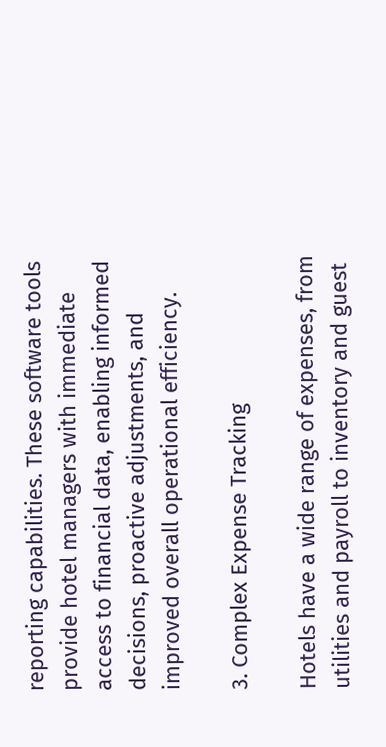reporting capabilities. These software tools provide hotel managers with immediate access to financial data, enabling informed decisions, proactive adjustments, and improved overall operational efficiency.

3. Complex Expense Tracking

Hotels have a wide range of expenses, from utilities and payroll to inventory and guest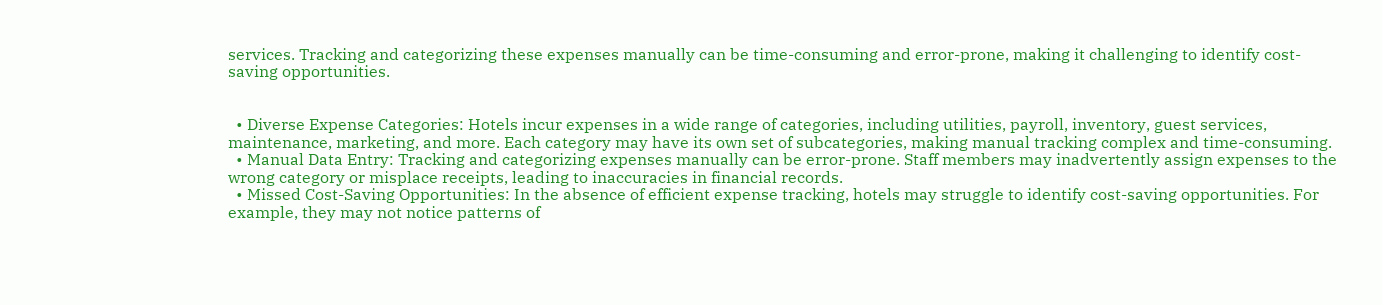services. Tracking and categorizing these expenses manually can be time-consuming and error-prone, making it challenging to identify cost-saving opportunities.


  • Diverse Expense Categories: Hotels incur expenses in a wide range of categories, including utilities, payroll, inventory, guest services, maintenance, marketing, and more. Each category may have its own set of subcategories, making manual tracking complex and time-consuming.
  • Manual Data Entry: Tracking and categorizing expenses manually can be error-prone. Staff members may inadvertently assign expenses to the wrong category or misplace receipts, leading to inaccuracies in financial records.
  • Missed Cost-Saving Opportunities: In the absence of efficient expense tracking, hotels may struggle to identify cost-saving opportunities. For example, they may not notice patterns of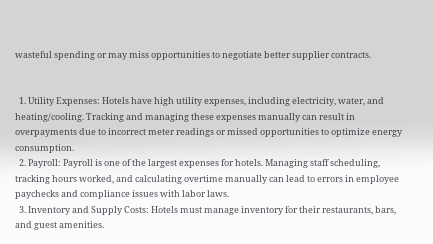wasteful spending or may miss opportunities to negotiate better supplier contracts.


  1. Utility Expenses: Hotels have high utility expenses, including electricity, water, and heating/cooling. Tracking and managing these expenses manually can result in overpayments due to incorrect meter readings or missed opportunities to optimize energy consumption.
  2. Payroll: Payroll is one of the largest expenses for hotels. Managing staff scheduling, tracking hours worked, and calculating overtime manually can lead to errors in employee paychecks and compliance issues with labor laws.
  3. Inventory and Supply Costs: Hotels must manage inventory for their restaurants, bars, and guest amenities.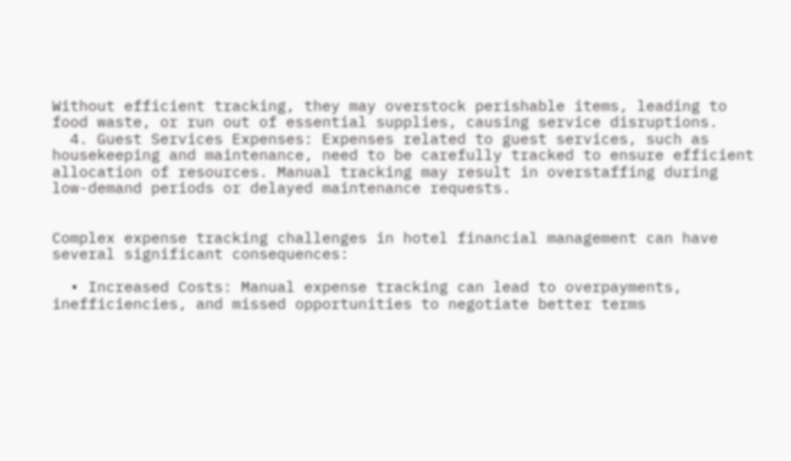Without efficient tracking, they may overstock perishable items, leading to food waste, or run out of essential supplies, causing service disruptions.
  4. Guest Services Expenses: Expenses related to guest services, such as housekeeping and maintenance, need to be carefully tracked to ensure efficient allocation of resources. Manual tracking may result in overstaffing during low-demand periods or delayed maintenance requests.


Complex expense tracking challenges in hotel financial management can have several significant consequences:

  • Increased Costs: Manual expense tracking can lead to overpayments, inefficiencies, and missed opportunities to negotiate better terms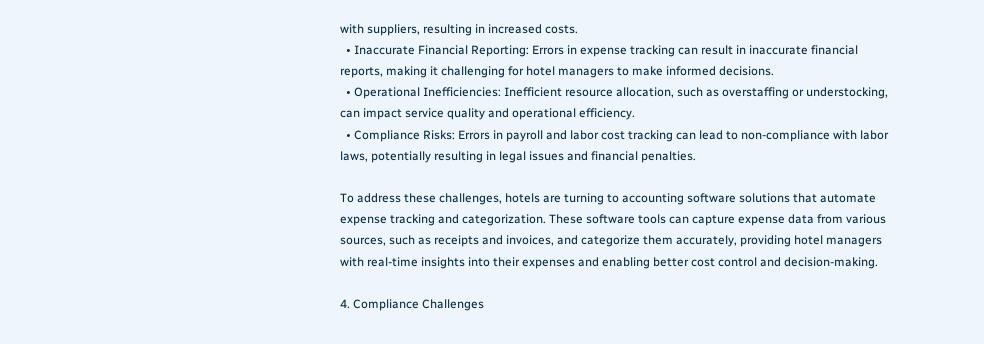with suppliers, resulting in increased costs.
  • Inaccurate Financial Reporting: Errors in expense tracking can result in inaccurate financial reports, making it challenging for hotel managers to make informed decisions.
  • Operational Inefficiencies: Inefficient resource allocation, such as overstaffing or understocking, can impact service quality and operational efficiency.
  • Compliance Risks: Errors in payroll and labor cost tracking can lead to non-compliance with labor laws, potentially resulting in legal issues and financial penalties.

To address these challenges, hotels are turning to accounting software solutions that automate expense tracking and categorization. These software tools can capture expense data from various sources, such as receipts and invoices, and categorize them accurately, providing hotel managers with real-time insights into their expenses and enabling better cost control and decision-making.

4. Compliance Challenges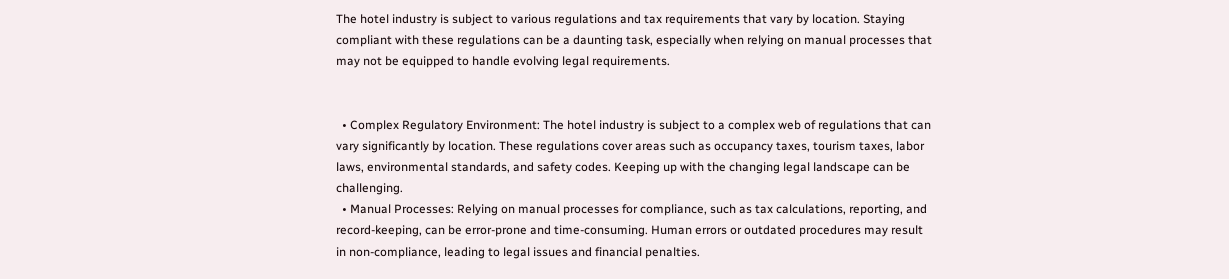The hotel industry is subject to various regulations and tax requirements that vary by location. Staying compliant with these regulations can be a daunting task, especially when relying on manual processes that may not be equipped to handle evolving legal requirements.


  • Complex Regulatory Environment: The hotel industry is subject to a complex web of regulations that can vary significantly by location. These regulations cover areas such as occupancy taxes, tourism taxes, labor laws, environmental standards, and safety codes. Keeping up with the changing legal landscape can be challenging.
  • Manual Processes: Relying on manual processes for compliance, such as tax calculations, reporting, and record-keeping, can be error-prone and time-consuming. Human errors or outdated procedures may result in non-compliance, leading to legal issues and financial penalties.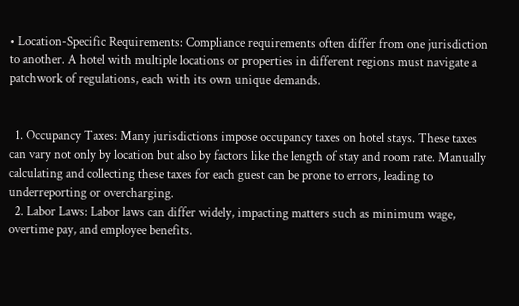• Location-Specific Requirements: Compliance requirements often differ from one jurisdiction to another. A hotel with multiple locations or properties in different regions must navigate a patchwork of regulations, each with its own unique demands.


  1. Occupancy Taxes: Many jurisdictions impose occupancy taxes on hotel stays. These taxes can vary not only by location but also by factors like the length of stay and room rate. Manually calculating and collecting these taxes for each guest can be prone to errors, leading to underreporting or overcharging.
  2. Labor Laws: Labor laws can differ widely, impacting matters such as minimum wage, overtime pay, and employee benefits.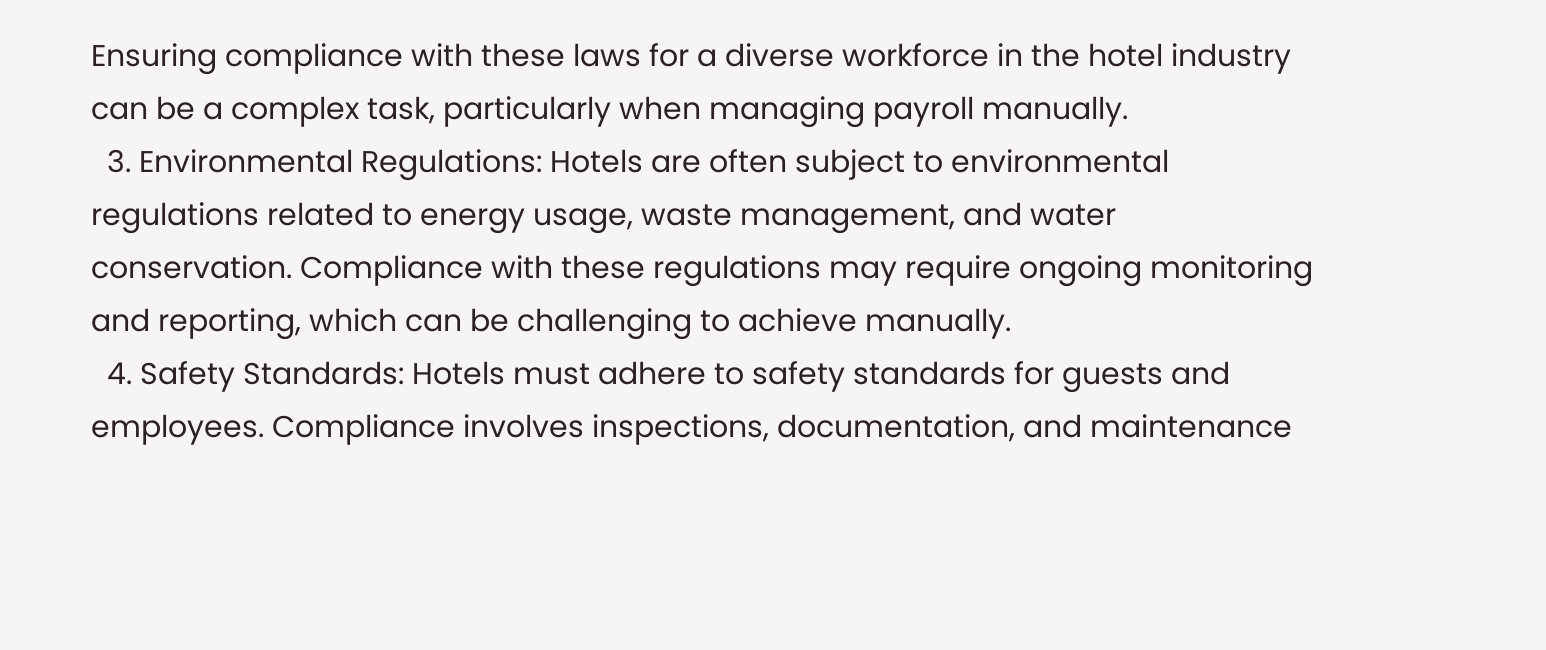Ensuring compliance with these laws for a diverse workforce in the hotel industry can be a complex task, particularly when managing payroll manually.
  3. Environmental Regulations: Hotels are often subject to environmental regulations related to energy usage, waste management, and water conservation. Compliance with these regulations may require ongoing monitoring and reporting, which can be challenging to achieve manually.
  4. Safety Standards: Hotels must adhere to safety standards for guests and employees. Compliance involves inspections, documentation, and maintenance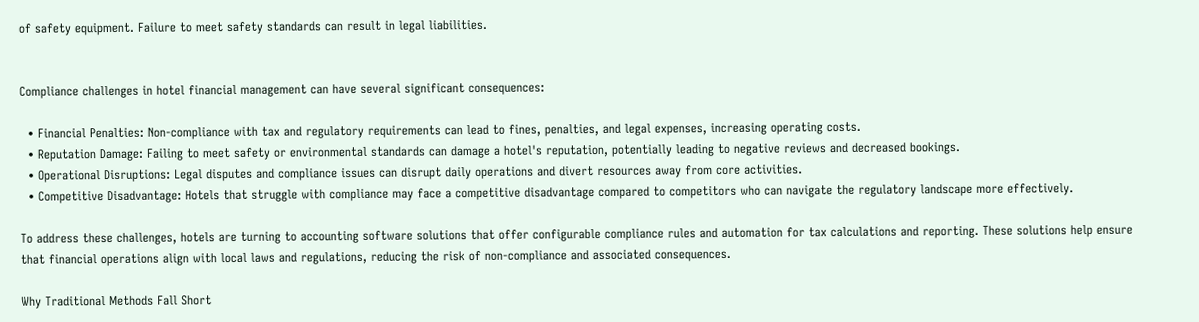of safety equipment. Failure to meet safety standards can result in legal liabilities.


Compliance challenges in hotel financial management can have several significant consequences:

  • Financial Penalties: Non-compliance with tax and regulatory requirements can lead to fines, penalties, and legal expenses, increasing operating costs.
  • Reputation Damage: Failing to meet safety or environmental standards can damage a hotel's reputation, potentially leading to negative reviews and decreased bookings.
  • Operational Disruptions: Legal disputes and compliance issues can disrupt daily operations and divert resources away from core activities.
  • Competitive Disadvantage: Hotels that struggle with compliance may face a competitive disadvantage compared to competitors who can navigate the regulatory landscape more effectively.

To address these challenges, hotels are turning to accounting software solutions that offer configurable compliance rules and automation for tax calculations and reporting. These solutions help ensure that financial operations align with local laws and regulations, reducing the risk of non-compliance and associated consequences.

Why Traditional Methods Fall Short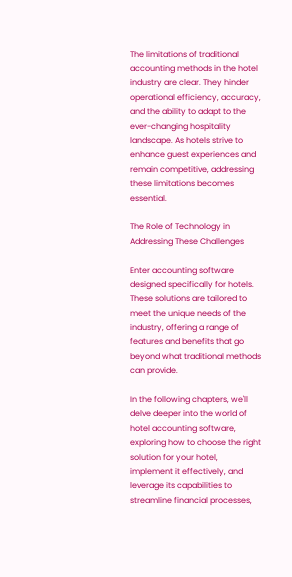The limitations of traditional accounting methods in the hotel industry are clear. They hinder operational efficiency, accuracy, and the ability to adapt to the ever-changing hospitality landscape. As hotels strive to enhance guest experiences and remain competitive, addressing these limitations becomes essential.

The Role of Technology in Addressing These Challenges

Enter accounting software designed specifically for hotels. These solutions are tailored to meet the unique needs of the industry, offering a range of features and benefits that go beyond what traditional methods can provide.

In the following chapters, we'll delve deeper into the world of hotel accounting software, exploring how to choose the right solution for your hotel, implement it effectively, and leverage its capabilities to streamline financial processes,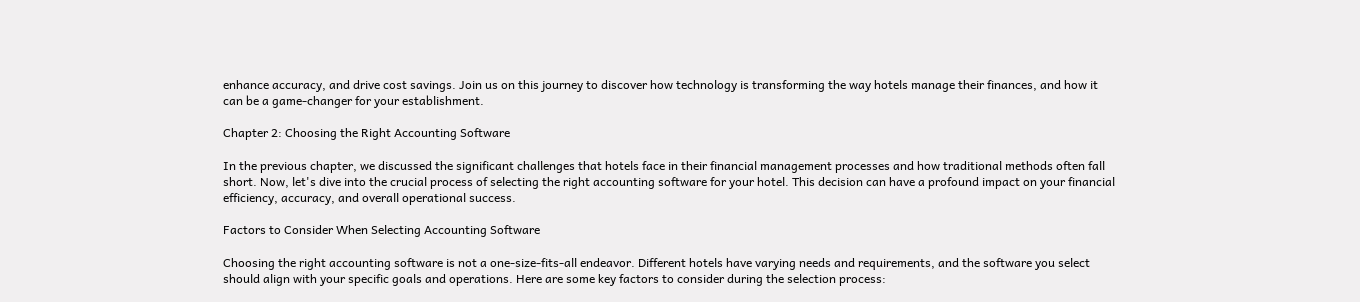enhance accuracy, and drive cost savings. Join us on this journey to discover how technology is transforming the way hotels manage their finances, and how it can be a game-changer for your establishment.

Chapter 2: Choosing the Right Accounting Software

In the previous chapter, we discussed the significant challenges that hotels face in their financial management processes and how traditional methods often fall short. Now, let's dive into the crucial process of selecting the right accounting software for your hotel. This decision can have a profound impact on your financial efficiency, accuracy, and overall operational success.

Factors to Consider When Selecting Accounting Software

Choosing the right accounting software is not a one-size-fits-all endeavor. Different hotels have varying needs and requirements, and the software you select should align with your specific goals and operations. Here are some key factors to consider during the selection process: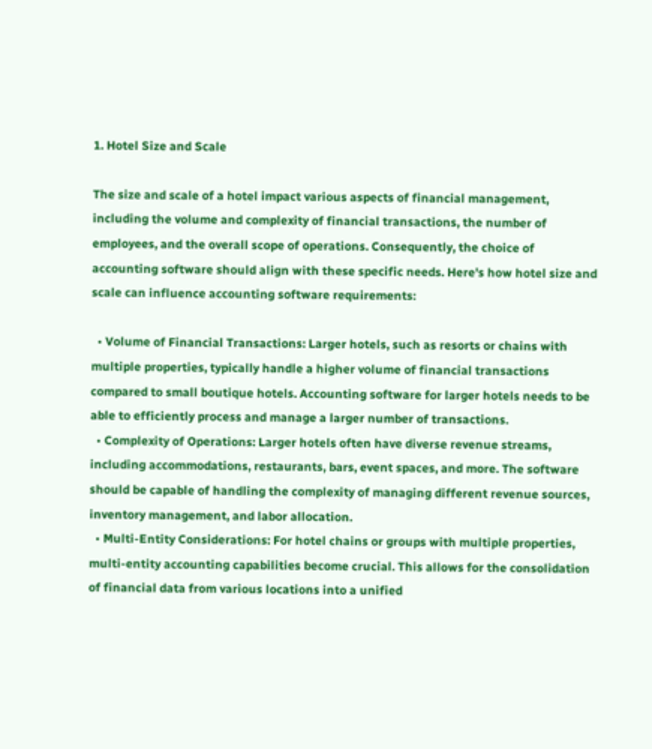1. Hotel Size and Scale

The size and scale of a hotel impact various aspects of financial management, including the volume and complexity of financial transactions, the number of employees, and the overall scope of operations. Consequently, the choice of accounting software should align with these specific needs. Here's how hotel size and scale can influence accounting software requirements:

  • Volume of Financial Transactions: Larger hotels, such as resorts or chains with multiple properties, typically handle a higher volume of financial transactions compared to small boutique hotels. Accounting software for larger hotels needs to be able to efficiently process and manage a larger number of transactions.
  • Complexity of Operations: Larger hotels often have diverse revenue streams, including accommodations, restaurants, bars, event spaces, and more. The software should be capable of handling the complexity of managing different revenue sources, inventory management, and labor allocation.
  • Multi-Entity Considerations: For hotel chains or groups with multiple properties, multi-entity accounting capabilities become crucial. This allows for the consolidation of financial data from various locations into a unified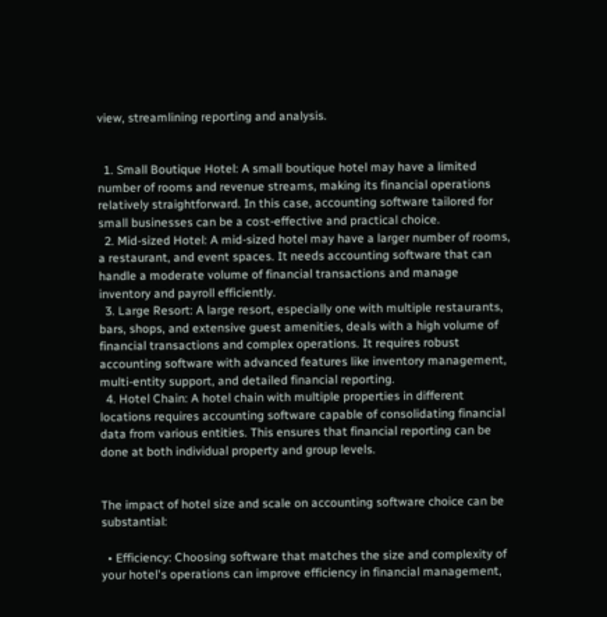view, streamlining reporting and analysis.


  1. Small Boutique Hotel: A small boutique hotel may have a limited number of rooms and revenue streams, making its financial operations relatively straightforward. In this case, accounting software tailored for small businesses can be a cost-effective and practical choice.
  2. Mid-sized Hotel: A mid-sized hotel may have a larger number of rooms, a restaurant, and event spaces. It needs accounting software that can handle a moderate volume of financial transactions and manage inventory and payroll efficiently.
  3. Large Resort: A large resort, especially one with multiple restaurants, bars, shops, and extensive guest amenities, deals with a high volume of financial transactions and complex operations. It requires robust accounting software with advanced features like inventory management, multi-entity support, and detailed financial reporting.
  4. Hotel Chain: A hotel chain with multiple properties in different locations requires accounting software capable of consolidating financial data from various entities. This ensures that financial reporting can be done at both individual property and group levels.


The impact of hotel size and scale on accounting software choice can be substantial:

  • Efficiency: Choosing software that matches the size and complexity of your hotel's operations can improve efficiency in financial management,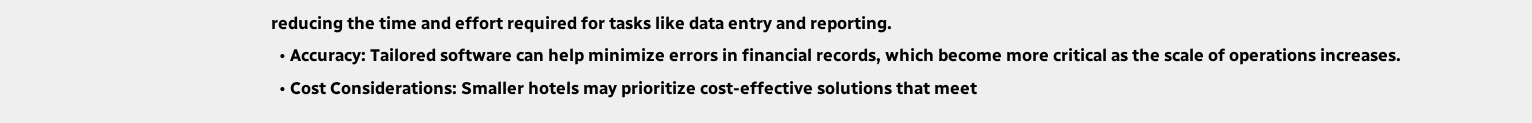reducing the time and effort required for tasks like data entry and reporting.
  • Accuracy: Tailored software can help minimize errors in financial records, which become more critical as the scale of operations increases.
  • Cost Considerations: Smaller hotels may prioritize cost-effective solutions that meet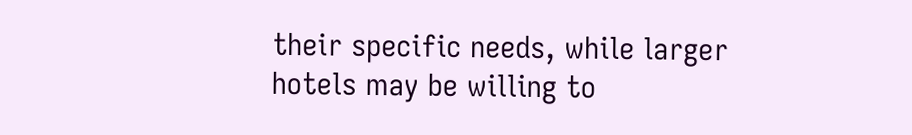their specific needs, while larger hotels may be willing to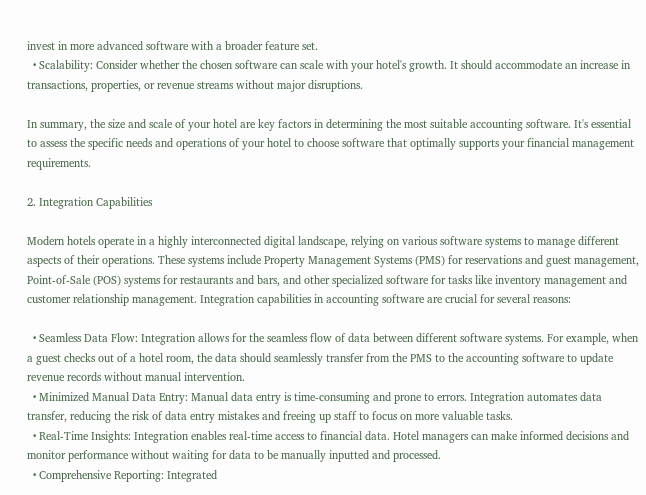invest in more advanced software with a broader feature set.
  • Scalability: Consider whether the chosen software can scale with your hotel's growth. It should accommodate an increase in transactions, properties, or revenue streams without major disruptions.

In summary, the size and scale of your hotel are key factors in determining the most suitable accounting software. It's essential to assess the specific needs and operations of your hotel to choose software that optimally supports your financial management requirements.

2. Integration Capabilities

Modern hotels operate in a highly interconnected digital landscape, relying on various software systems to manage different aspects of their operations. These systems include Property Management Systems (PMS) for reservations and guest management, Point-of-Sale (POS) systems for restaurants and bars, and other specialized software for tasks like inventory management and customer relationship management. Integration capabilities in accounting software are crucial for several reasons:

  • Seamless Data Flow: Integration allows for the seamless flow of data between different software systems. For example, when a guest checks out of a hotel room, the data should seamlessly transfer from the PMS to the accounting software to update revenue records without manual intervention.
  • Minimized Manual Data Entry: Manual data entry is time-consuming and prone to errors. Integration automates data transfer, reducing the risk of data entry mistakes and freeing up staff to focus on more valuable tasks.
  • Real-Time Insights: Integration enables real-time access to financial data. Hotel managers can make informed decisions and monitor performance without waiting for data to be manually inputted and processed.
  • Comprehensive Reporting: Integrated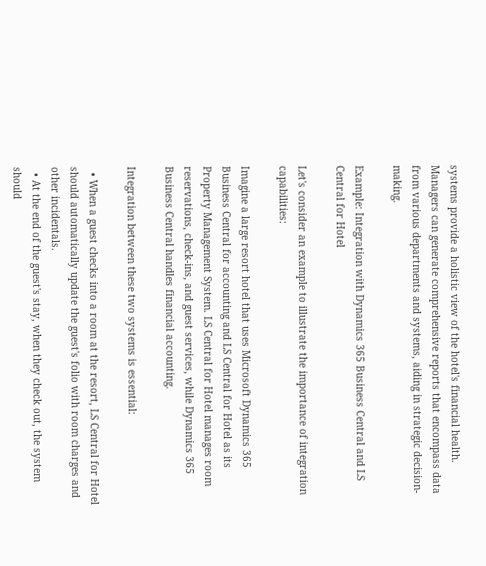systems provide a holistic view of the hotel's financial health. Managers can generate comprehensive reports that encompass data from various departments and systems, aiding in strategic decision-making.

Example: Integration with Dynamics 365 Business Central and LS Central for Hotel

Let's consider an example to illustrate the importance of integration capabilities:

Imagine a large resort hotel that uses Microsoft Dynamics 365 Business Central for accounting and LS Central for Hotel as its Property Management System. LS Central for Hotel manages room reservations, check-ins, and guest services, while Dynamics 365 Business Central handles financial accounting.

Integration between these two systems is essential:

  • When a guest checks into a room at the resort, LS Central for Hotel should automatically update the guest's folio with room charges and other incidentals.
  • At the end of the guest's stay, when they check out, the system should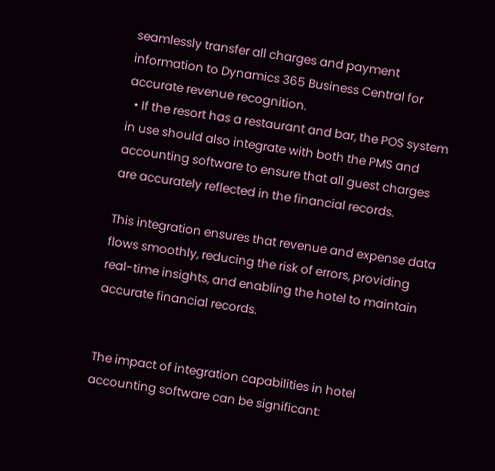seamlessly transfer all charges and payment information to Dynamics 365 Business Central for accurate revenue recognition.
  • If the resort has a restaurant and bar, the POS system in use should also integrate with both the PMS and accounting software to ensure that all guest charges are accurately reflected in the financial records.

This integration ensures that revenue and expense data flows smoothly, reducing the risk of errors, providing real-time insights, and enabling the hotel to maintain accurate financial records.


The impact of integration capabilities in hotel accounting software can be significant: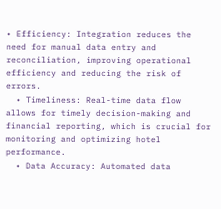• Efficiency: Integration reduces the need for manual data entry and reconciliation, improving operational efficiency and reducing the risk of errors.
  • Timeliness: Real-time data flow allows for timely decision-making and financial reporting, which is crucial for monitoring and optimizing hotel performance.
  • Data Accuracy: Automated data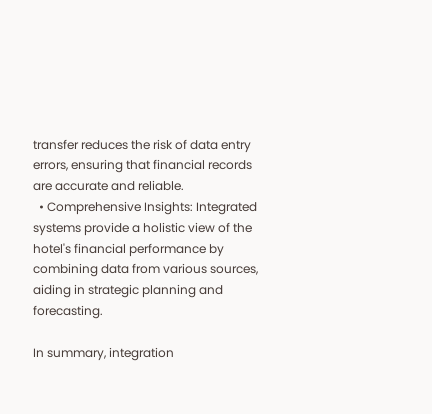transfer reduces the risk of data entry errors, ensuring that financial records are accurate and reliable.
  • Comprehensive Insights: Integrated systems provide a holistic view of the hotel's financial performance by combining data from various sources, aiding in strategic planning and forecasting.

In summary, integration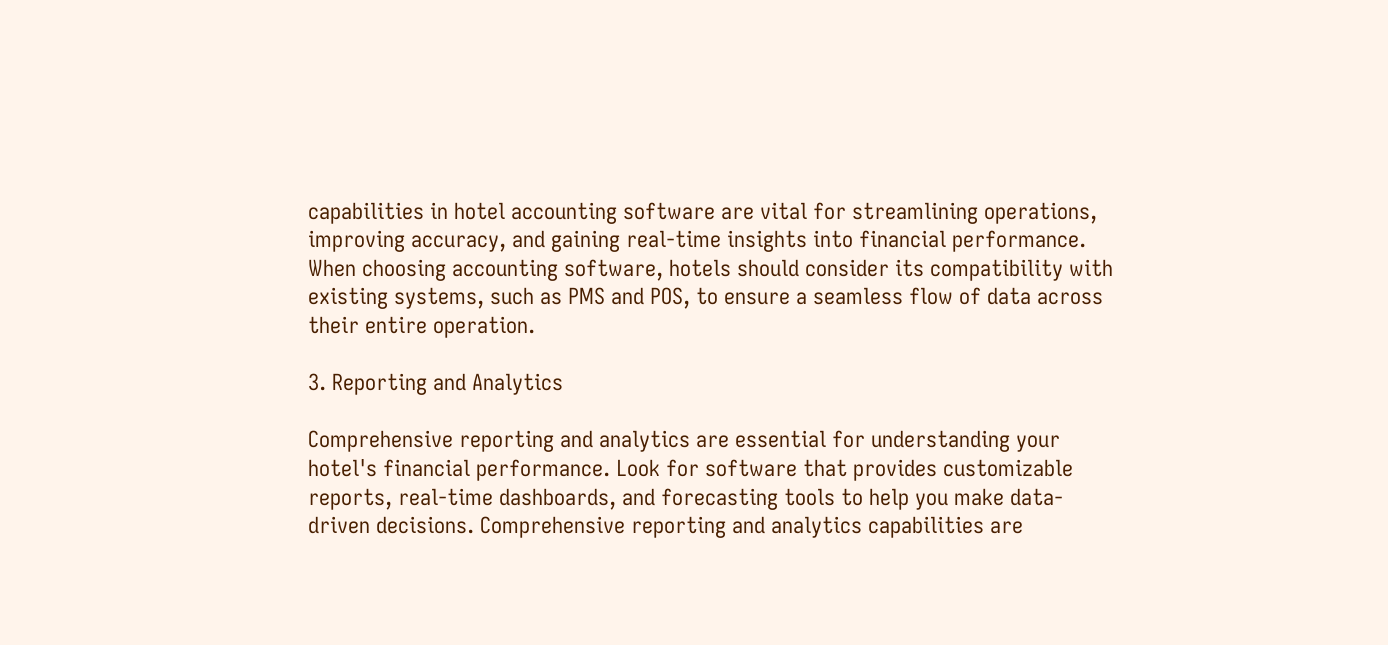capabilities in hotel accounting software are vital for streamlining operations, improving accuracy, and gaining real-time insights into financial performance. When choosing accounting software, hotels should consider its compatibility with existing systems, such as PMS and POS, to ensure a seamless flow of data across their entire operation.

3. Reporting and Analytics

Comprehensive reporting and analytics are essential for understanding your hotel's financial performance. Look for software that provides customizable reports, real-time dashboards, and forecasting tools to help you make data-driven decisions. Comprehensive reporting and analytics capabilities are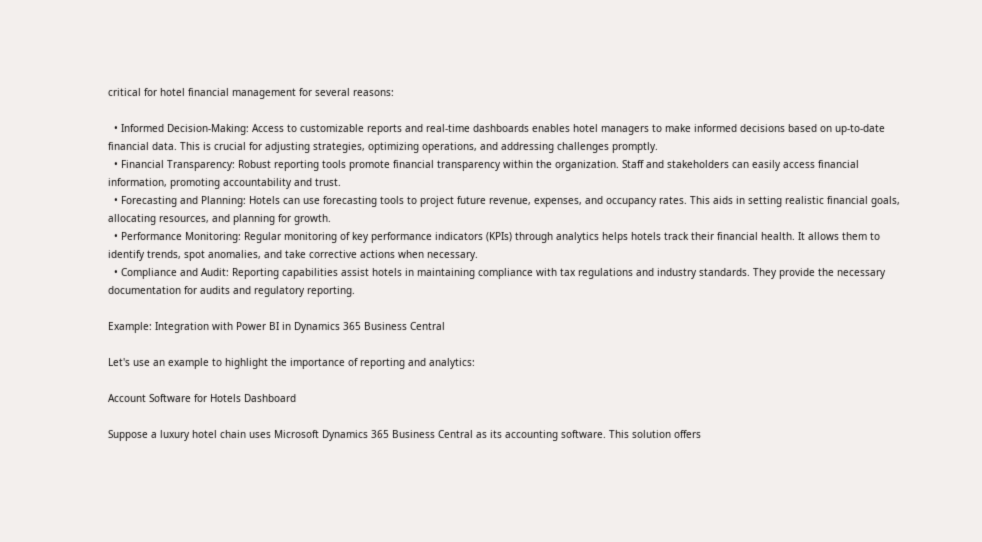critical for hotel financial management for several reasons:

  • Informed Decision-Making: Access to customizable reports and real-time dashboards enables hotel managers to make informed decisions based on up-to-date financial data. This is crucial for adjusting strategies, optimizing operations, and addressing challenges promptly.
  • Financial Transparency: Robust reporting tools promote financial transparency within the organization. Staff and stakeholders can easily access financial information, promoting accountability and trust.
  • Forecasting and Planning: Hotels can use forecasting tools to project future revenue, expenses, and occupancy rates. This aids in setting realistic financial goals, allocating resources, and planning for growth.
  • Performance Monitoring: Regular monitoring of key performance indicators (KPIs) through analytics helps hotels track their financial health. It allows them to identify trends, spot anomalies, and take corrective actions when necessary.
  • Compliance and Audit: Reporting capabilities assist hotels in maintaining compliance with tax regulations and industry standards. They provide the necessary documentation for audits and regulatory reporting.

Example: Integration with Power BI in Dynamics 365 Business Central

Let's use an example to highlight the importance of reporting and analytics:

Account Software for Hotels Dashboard

Suppose a luxury hotel chain uses Microsoft Dynamics 365 Business Central as its accounting software. This solution offers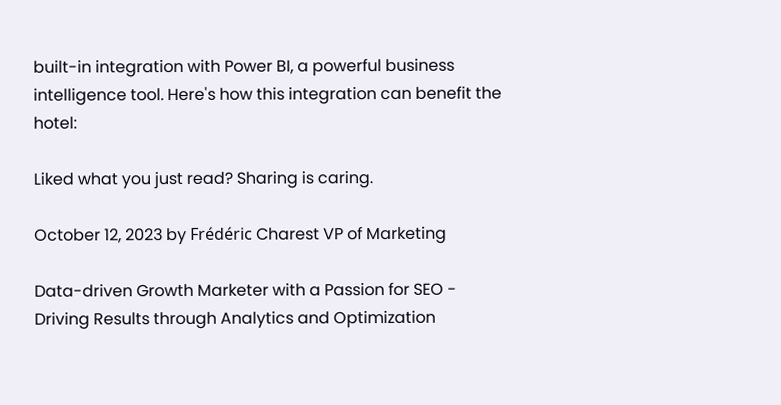built-in integration with Power BI, a powerful business intelligence tool. Here's how this integration can benefit the hotel:

Liked what you just read? Sharing is caring.

October 12, 2023 by Frédéric Charest VP of Marketing

Data-driven Growth Marketer with a Passion for SEO - Driving Results through Analytics and Optimization